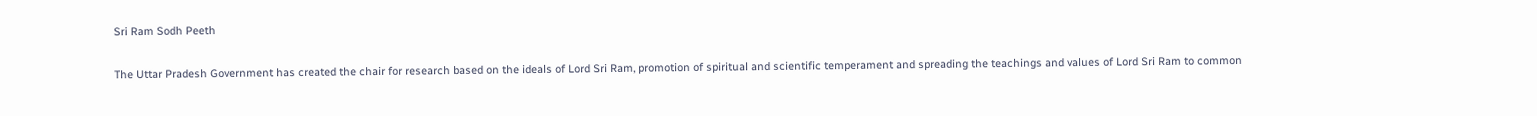Sri Ram Sodh Peeth

The Uttar Pradesh Government has created the chair for research based on the ideals of Lord Sri Ram, promotion of spiritual and scientific temperament and spreading the teachings and values of Lord Sri Ram to common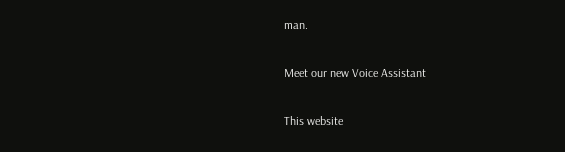man.

Meet our new Voice Assistant

This website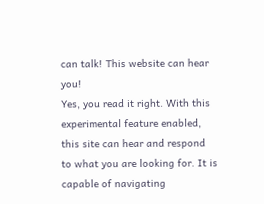can talk! This website can hear you!
Yes, you read it right. With this experimental feature enabled, this site can hear and respond to what you are looking for. It is capable of navigating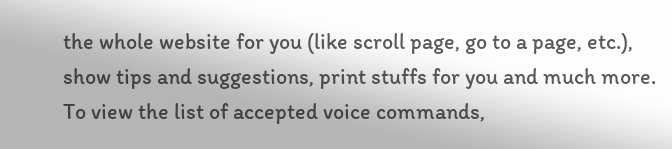the whole website for you (like scroll page, go to a page, etc.), show tips and suggestions, print stuffs for you and much more. To view the list of accepted voice commands,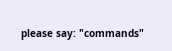please say: "commands"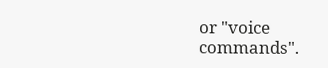or "voice commands".